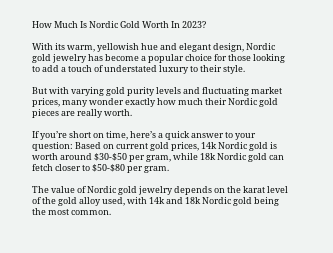How Much Is Nordic Gold Worth In 2023?

With its warm, yellowish hue and elegant design, Nordic gold jewelry has become a popular choice for those looking to add a touch of understated luxury to their style.

But with varying gold purity levels and fluctuating market prices, many wonder exactly how much their Nordic gold pieces are really worth.

If you’re short on time, here’s a quick answer to your question: Based on current gold prices, 14k Nordic gold is worth around $30-$50 per gram, while 18k Nordic gold can fetch closer to $50-$80 per gram.

The value of Nordic gold jewelry depends on the karat level of the gold alloy used, with 14k and 18k Nordic gold being the most common.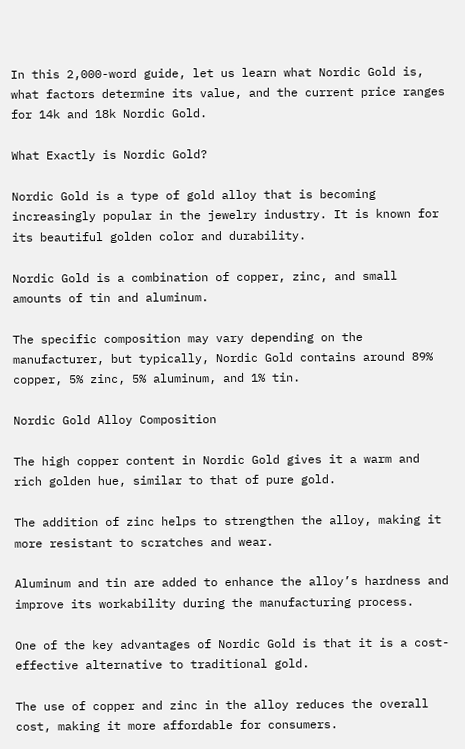In this 2,000-word guide, let us learn what Nordic Gold is, what factors determine its value, and the current price ranges for 14k and 18k Nordic Gold.

What Exactly is Nordic Gold?

Nordic Gold is a type of gold alloy that is becoming increasingly popular in the jewelry industry. It is known for its beautiful golden color and durability.

Nordic Gold is a combination of copper, zinc, and small amounts of tin and aluminum.

The specific composition may vary depending on the manufacturer, but typically, Nordic Gold contains around 89% copper, 5% zinc, 5% aluminum, and 1% tin.

Nordic Gold Alloy Composition

The high copper content in Nordic Gold gives it a warm and rich golden hue, similar to that of pure gold.

The addition of zinc helps to strengthen the alloy, making it more resistant to scratches and wear.

Aluminum and tin are added to enhance the alloy’s hardness and improve its workability during the manufacturing process.

One of the key advantages of Nordic Gold is that it is a cost-effective alternative to traditional gold.

The use of copper and zinc in the alloy reduces the overall cost, making it more affordable for consumers.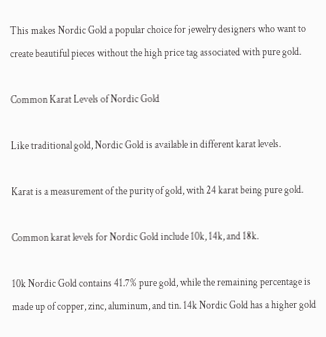This makes Nordic Gold a popular choice for jewelry designers who want to create beautiful pieces without the high price tag associated with pure gold.

Common Karat Levels of Nordic Gold

Like traditional gold, Nordic Gold is available in different karat levels.

Karat is a measurement of the purity of gold, with 24 karat being pure gold.

Common karat levels for Nordic Gold include 10k, 14k, and 18k.

10k Nordic Gold contains 41.7% pure gold, while the remaining percentage is made up of copper, zinc, aluminum, and tin. 14k Nordic Gold has a higher gold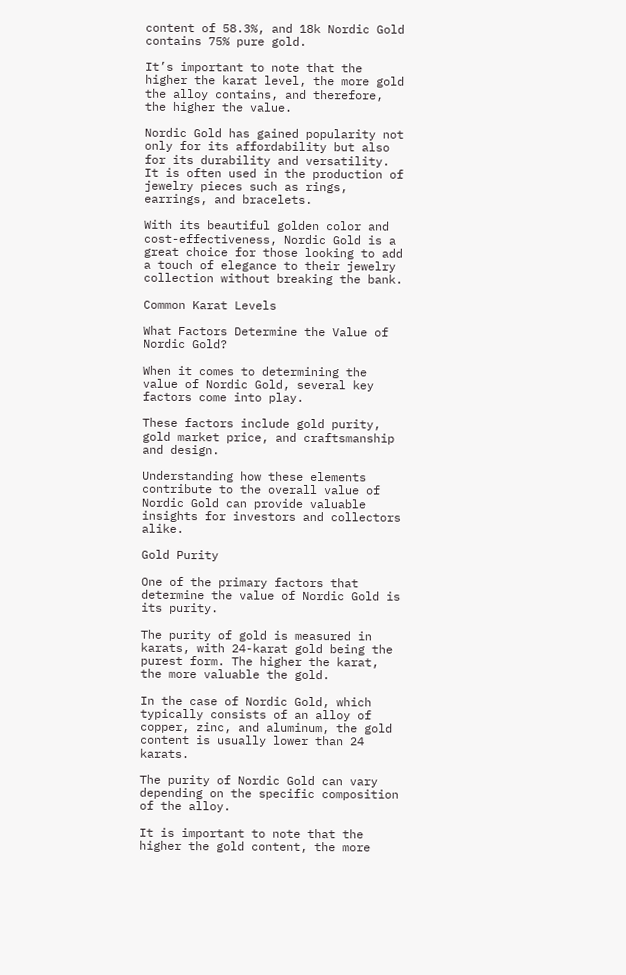content of 58.3%, and 18k Nordic Gold contains 75% pure gold.

It’s important to note that the higher the karat level, the more gold the alloy contains, and therefore, the higher the value.

Nordic Gold has gained popularity not only for its affordability but also for its durability and versatility. It is often used in the production of jewelry pieces such as rings, earrings, and bracelets.

With its beautiful golden color and cost-effectiveness, Nordic Gold is a great choice for those looking to add a touch of elegance to their jewelry collection without breaking the bank.

Common Karat Levels

What Factors Determine the Value of Nordic Gold?

When it comes to determining the value of Nordic Gold, several key factors come into play.

These factors include gold purity, gold market price, and craftsmanship and design.

Understanding how these elements contribute to the overall value of Nordic Gold can provide valuable insights for investors and collectors alike.

Gold Purity

One of the primary factors that determine the value of Nordic Gold is its purity.

The purity of gold is measured in karats, with 24-karat gold being the purest form. The higher the karat, the more valuable the gold.

In the case of Nordic Gold, which typically consists of an alloy of copper, zinc, and aluminum, the gold content is usually lower than 24 karats.

The purity of Nordic Gold can vary depending on the specific composition of the alloy.

It is important to note that the higher the gold content, the more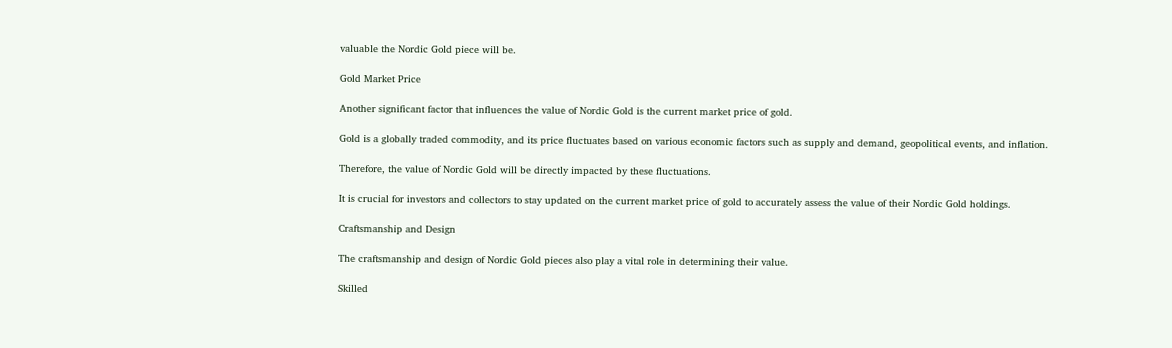valuable the Nordic Gold piece will be.

Gold Market Price

Another significant factor that influences the value of Nordic Gold is the current market price of gold.

Gold is a globally traded commodity, and its price fluctuates based on various economic factors such as supply and demand, geopolitical events, and inflation.

Therefore, the value of Nordic Gold will be directly impacted by these fluctuations.

It is crucial for investors and collectors to stay updated on the current market price of gold to accurately assess the value of their Nordic Gold holdings.

Craftsmanship and Design

The craftsmanship and design of Nordic Gold pieces also play a vital role in determining their value.

Skilled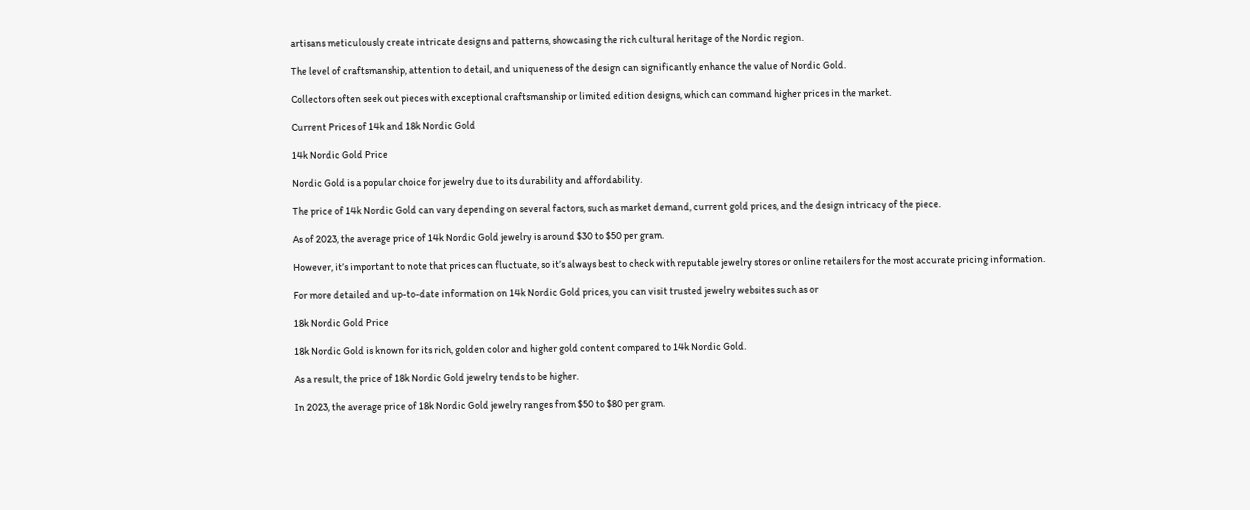artisans meticulously create intricate designs and patterns, showcasing the rich cultural heritage of the Nordic region.

The level of craftsmanship, attention to detail, and uniqueness of the design can significantly enhance the value of Nordic Gold.

Collectors often seek out pieces with exceptional craftsmanship or limited edition designs, which can command higher prices in the market.

Current Prices of 14k and 18k Nordic Gold

14k Nordic Gold Price

Nordic Gold is a popular choice for jewelry due to its durability and affordability.

The price of 14k Nordic Gold can vary depending on several factors, such as market demand, current gold prices, and the design intricacy of the piece.

As of 2023, the average price of 14k Nordic Gold jewelry is around $30 to $50 per gram.

However, it’s important to note that prices can fluctuate, so it’s always best to check with reputable jewelry stores or online retailers for the most accurate pricing information.

For more detailed and up-to-date information on 14k Nordic Gold prices, you can visit trusted jewelry websites such as or

18k Nordic Gold Price

18k Nordic Gold is known for its rich, golden color and higher gold content compared to 14k Nordic Gold.

As a result, the price of 18k Nordic Gold jewelry tends to be higher.

In 2023, the average price of 18k Nordic Gold jewelry ranges from $50 to $80 per gram.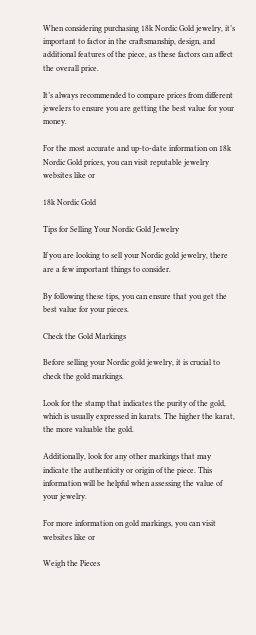When considering purchasing 18k Nordic Gold jewelry, it’s important to factor in the craftsmanship, design, and additional features of the piece, as these factors can affect the overall price.

It’s always recommended to compare prices from different jewelers to ensure you are getting the best value for your money.

For the most accurate and up-to-date information on 18k Nordic Gold prices, you can visit reputable jewelry websites like or

18k Nordic Gold

Tips for Selling Your Nordic Gold Jewelry

If you are looking to sell your Nordic gold jewelry, there are a few important things to consider.

By following these tips, you can ensure that you get the best value for your pieces.

Check the Gold Markings

Before selling your Nordic gold jewelry, it is crucial to check the gold markings.

Look for the stamp that indicates the purity of the gold, which is usually expressed in karats. The higher the karat, the more valuable the gold.

Additionally, look for any other markings that may indicate the authenticity or origin of the piece. This information will be helpful when assessing the value of your jewelry.

For more information on gold markings, you can visit websites like or

Weigh the Pieces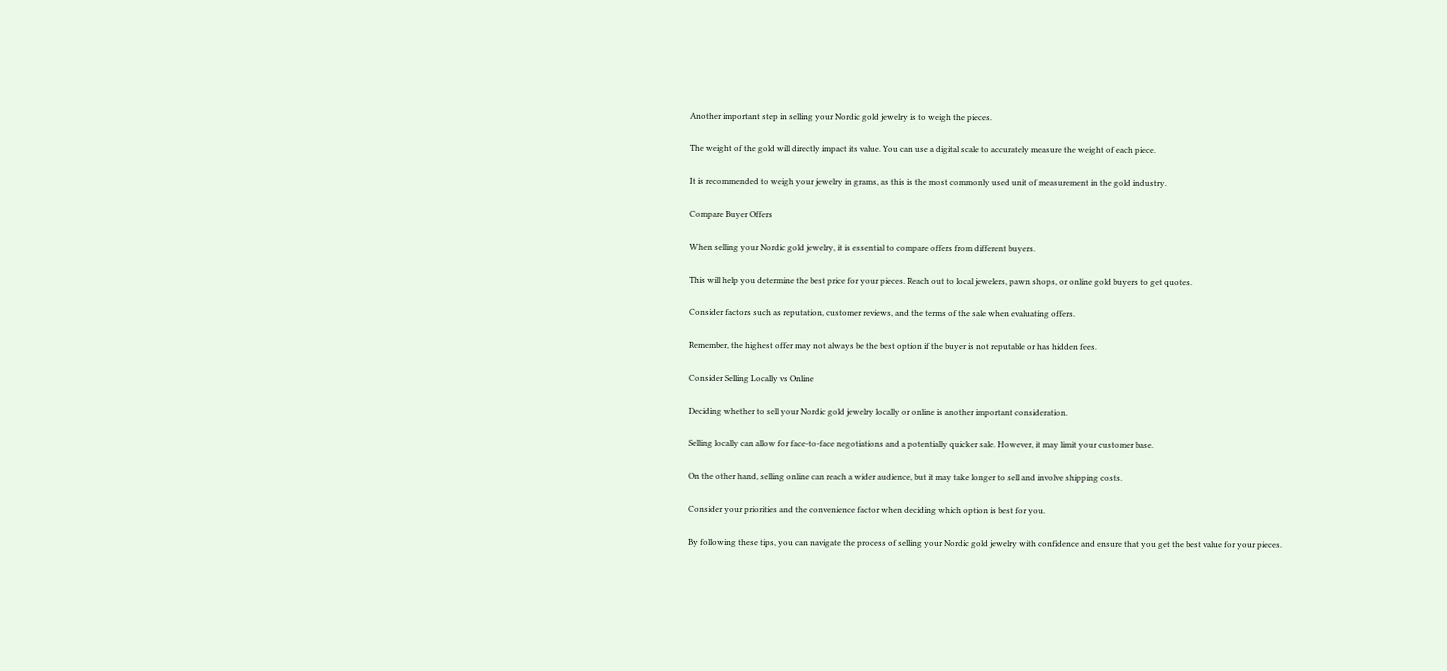Another important step in selling your Nordic gold jewelry is to weigh the pieces.

The weight of the gold will directly impact its value. You can use a digital scale to accurately measure the weight of each piece.

It is recommended to weigh your jewelry in grams, as this is the most commonly used unit of measurement in the gold industry.

Compare Buyer Offers

When selling your Nordic gold jewelry, it is essential to compare offers from different buyers.

This will help you determine the best price for your pieces. Reach out to local jewelers, pawn shops, or online gold buyers to get quotes.

Consider factors such as reputation, customer reviews, and the terms of the sale when evaluating offers.

Remember, the highest offer may not always be the best option if the buyer is not reputable or has hidden fees.

Consider Selling Locally vs Online

Deciding whether to sell your Nordic gold jewelry locally or online is another important consideration.

Selling locally can allow for face-to-face negotiations and a potentially quicker sale. However, it may limit your customer base.

On the other hand, selling online can reach a wider audience, but it may take longer to sell and involve shipping costs.

Consider your priorities and the convenience factor when deciding which option is best for you.

By following these tips, you can navigate the process of selling your Nordic gold jewelry with confidence and ensure that you get the best value for your pieces.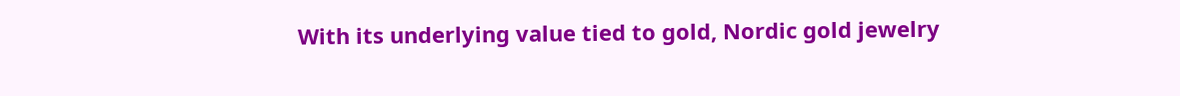With its underlying value tied to gold, Nordic gold jewelry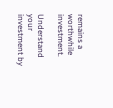remains a worthwhile investment.

Understand your investment by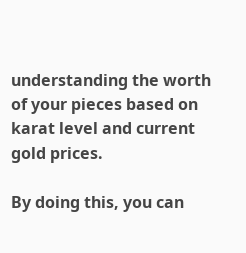understanding the worth of your pieces based on karat level and current gold prices.

By doing this, you can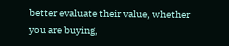better evaluate their value, whether you are buying,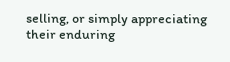selling, or simply appreciating their enduring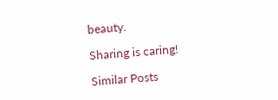beauty.

Sharing is caring!

Similar Posts